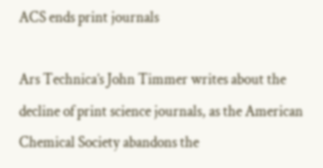ACS ends print journals

Ars Technica’s John Timmer writes about the decline of print science journals, as the American Chemical Society abandons the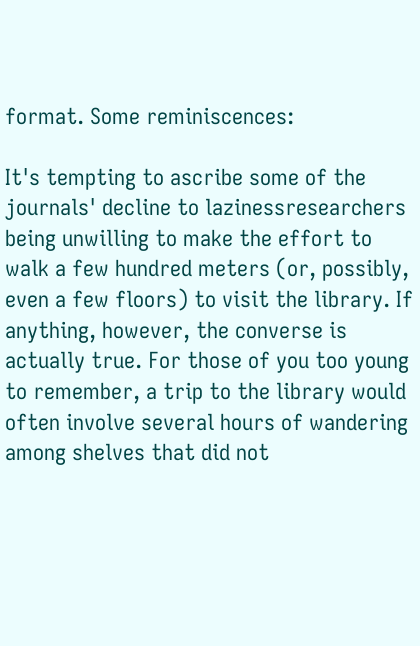format. Some reminiscences:

It's tempting to ascribe some of the journals' decline to lazinessresearchers being unwilling to make the effort to walk a few hundred meters (or, possibly, even a few floors) to visit the library. If anything, however, the converse is actually true. For those of you too young to remember, a trip to the library would often involve several hours of wandering among shelves that did not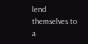lend themselves to a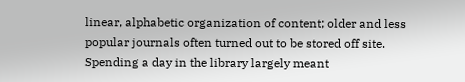linear, alphabetic organization of content; older and less popular journals often turned out to be stored off site. Spending a day in the library largely meant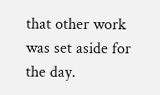that other work was set aside for the day.